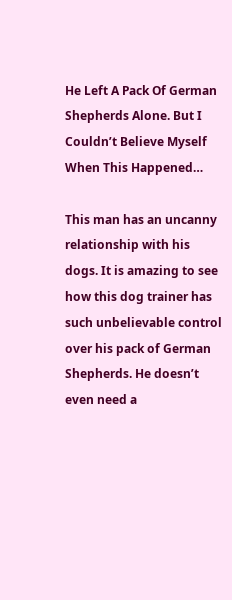He Left A Pack Of German Shepherds Alone. But I Couldn’t Believe Myself When This Happened…

This man has an uncanny relationship with his dogs. It is amazing to see how this dog trainer has such unbelievable control over his pack of German Shepherds. He doesn’t even need a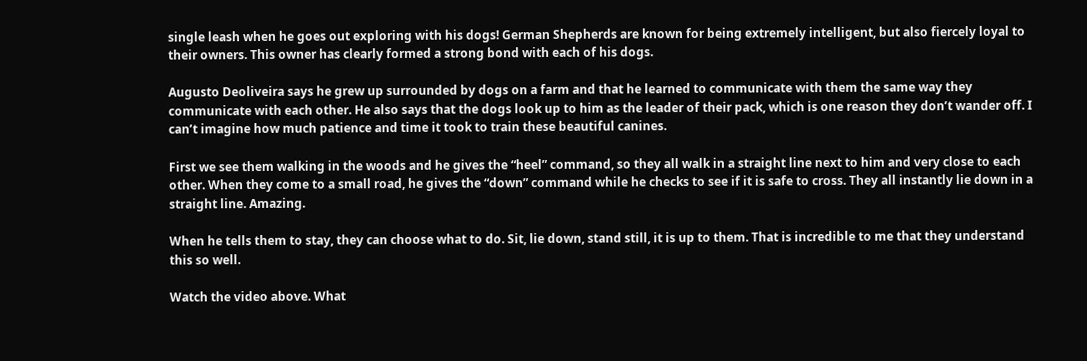single leash when he goes out exploring with his dogs! German Shepherds are known for being extremely intelligent, but also fiercely loyal to their owners. This owner has clearly formed a strong bond with each of his dogs.

Augusto Deoliveira says he grew up surrounded by dogs on a farm and that he learned to communicate with them the same way they communicate with each other. He also says that the dogs look up to him as the leader of their pack, which is one reason they don’t wander off. I can’t imagine how much patience and time it took to train these beautiful canines.

First we see them walking in the woods and he gives the “heel” command, so they all walk in a straight line next to him and very close to each other. When they come to a small road, he gives the “down” command while he checks to see if it is safe to cross. They all instantly lie down in a straight line. Amazing.

When he tells them to stay, they can choose what to do. Sit, lie down, stand still, it is up to them. That is incredible to me that they understand this so well.

Watch the video above. What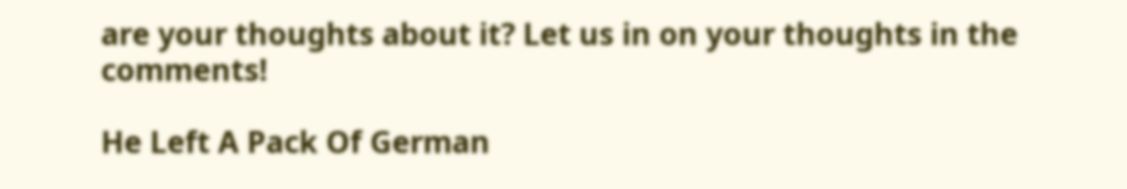are your thoughts about it? Let us in on your thoughts in the comments!

He Left A Pack Of German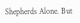Shepherds Alone. But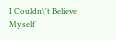I Couldn\'t Believe Myself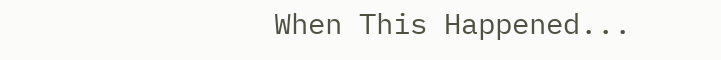When This Happened...